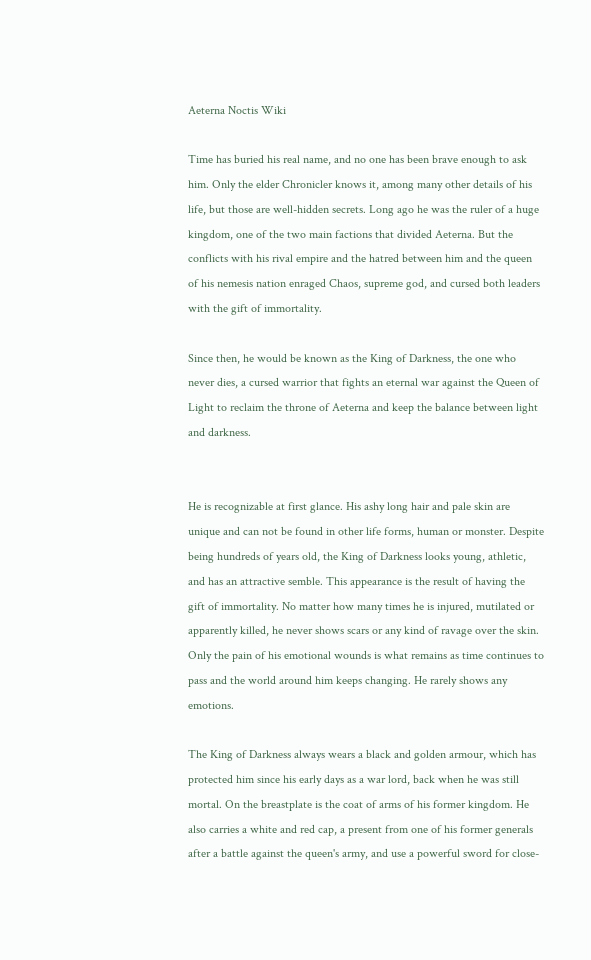Aeterna Noctis Wiki

Time has buried his real name, and no one has been brave enough to ask him. Only the elder Chronicler knows it, among many other details of his life, but those are well-hidden secrets. Long ago he was the ruler of a huge kingdom, one of the two main factions that divided Aeterna. But the conflicts with his rival empire and the hatred between him and the queen of his nemesis nation enraged Chaos, supreme god, and cursed both leaders with the gift of immortality.

Since then, he would be known as the King of Darkness, the one who never dies, a cursed warrior that fights an eternal war against the Queen of Light to reclaim the throne of Aeterna and keep the balance between light and darkness.


He is recognizable at first glance. His ashy long hair and pale skin are unique and can not be found in other life forms, human or monster. Despite being hundreds of years old, the King of Darkness looks young, athletic, and has an attractive semble. This appearance is the result of having the gift of immortality. No matter how many times he is injured, mutilated or apparently killed, he never shows scars or any kind of ravage over the skin. Only the pain of his emotional wounds is what remains as time continues to pass and the world around him keeps changing. He rarely shows any emotions.

The King of Darkness always wears a black and golden armour, which has protected him since his early days as a war lord, back when he was still mortal. On the breastplate is the coat of arms of his former kingdom. He also carries a white and red cap, a present from one of his former generals after a battle against the queen's army, and use a powerful sword for close-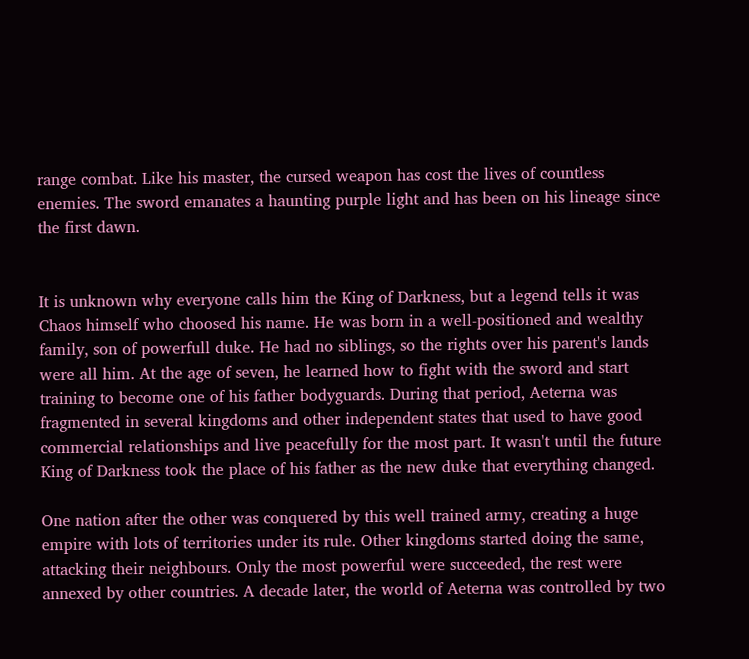range combat. Like his master, the cursed weapon has cost the lives of countless enemies. The sword emanates a haunting purple light and has been on his lineage since the first dawn.


It is unknown why everyone calls him the King of Darkness, but a legend tells it was Chaos himself who choosed his name. He was born in a well-positioned and wealthy family, son of powerfull duke. He had no siblings, so the rights over his parent's lands were all him. At the age of seven, he learned how to fight with the sword and start training to become one of his father bodyguards. During that period, Aeterna was fragmented in several kingdoms and other independent states that used to have good commercial relationships and live peacefully for the most part. It wasn't until the future King of Darkness took the place of his father as the new duke that everything changed.

One nation after the other was conquered by this well trained army, creating a huge empire with lots of territories under its rule. Other kingdoms started doing the same, attacking their neighbours. Only the most powerful were succeeded, the rest were annexed by other countries. A decade later, the world of Aeterna was controlled by two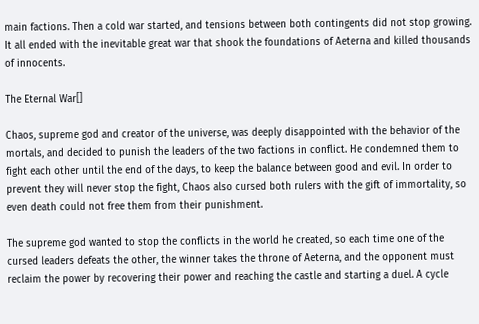main factions. Then a cold war started, and tensions between both contingents did not stop growing. It all ended with the inevitable great war that shook the foundations of Aeterna and killed thousands of innocents.

The Eternal War[]

Chaos, supreme god and creator of the universe, was deeply disappointed with the behavior of the mortals, and decided to punish the leaders of the two factions in conflict. He condemned them to fight each other until the end of the days, to keep the balance between good and evil. In order to prevent they will never stop the fight, Chaos also cursed both rulers with the gift of immortality, so even death could not free them from their punishment.

The supreme god wanted to stop the conflicts in the world he created, so each time one of the cursed leaders defeats the other, the winner takes the throne of Aeterna, and the opponent must reclaim the power by recovering their power and reaching the castle and starting a duel. A cycle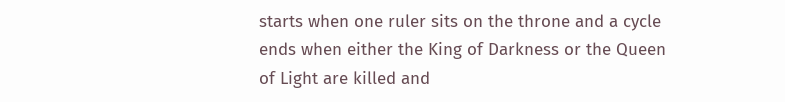starts when one ruler sits on the throne and a cycle ends when either the King of Darkness or the Queen of Light are killed and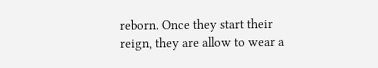reborn. Once they start their reign, they are allow to wear a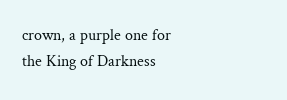crown, a purple one for the King of Darkness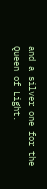and a silver one for the Queen of Light.